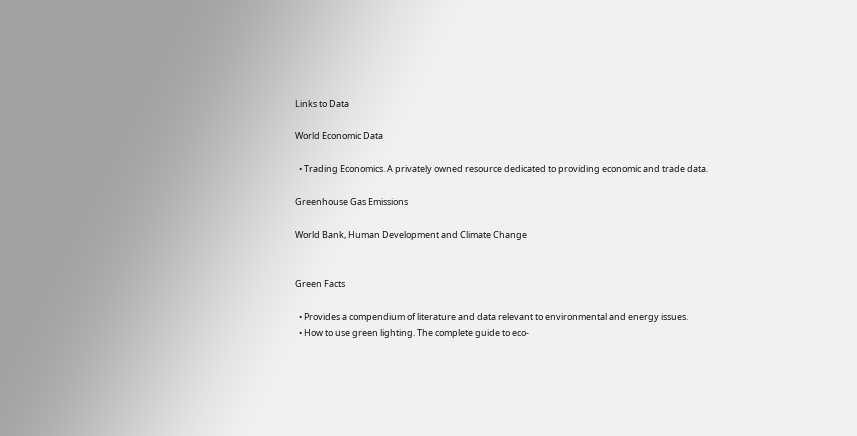Links to Data

World Economic Data

  • Trading Economics. A privately owned resource dedicated to providing economic and trade data.

Greenhouse Gas Emissions

World Bank, Human Development and Climate Change


Green Facts

  • Provides a compendium of literature and data relevant to environmental and energy issues.
  • How to use green lighting. The complete guide to eco-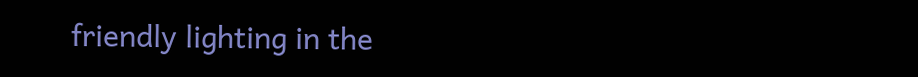friendly lighting in the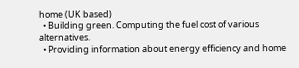home (UK based)
  • Building green. Computing the fuel cost of various alternatives.
  • Providing information about energy efficiency and home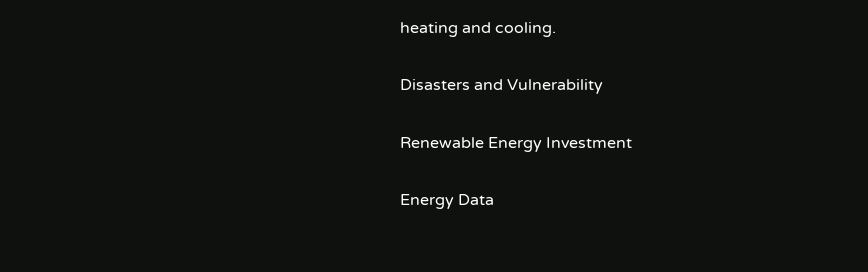heating and cooling.

Disasters and Vulnerability

Renewable Energy Investment

Energy Data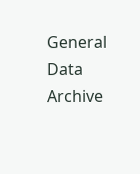General Data Archive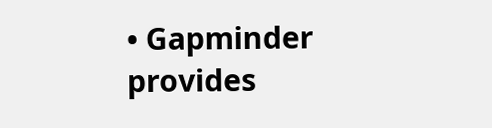• Gapminder provides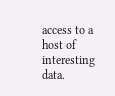access to a host of interesting data.